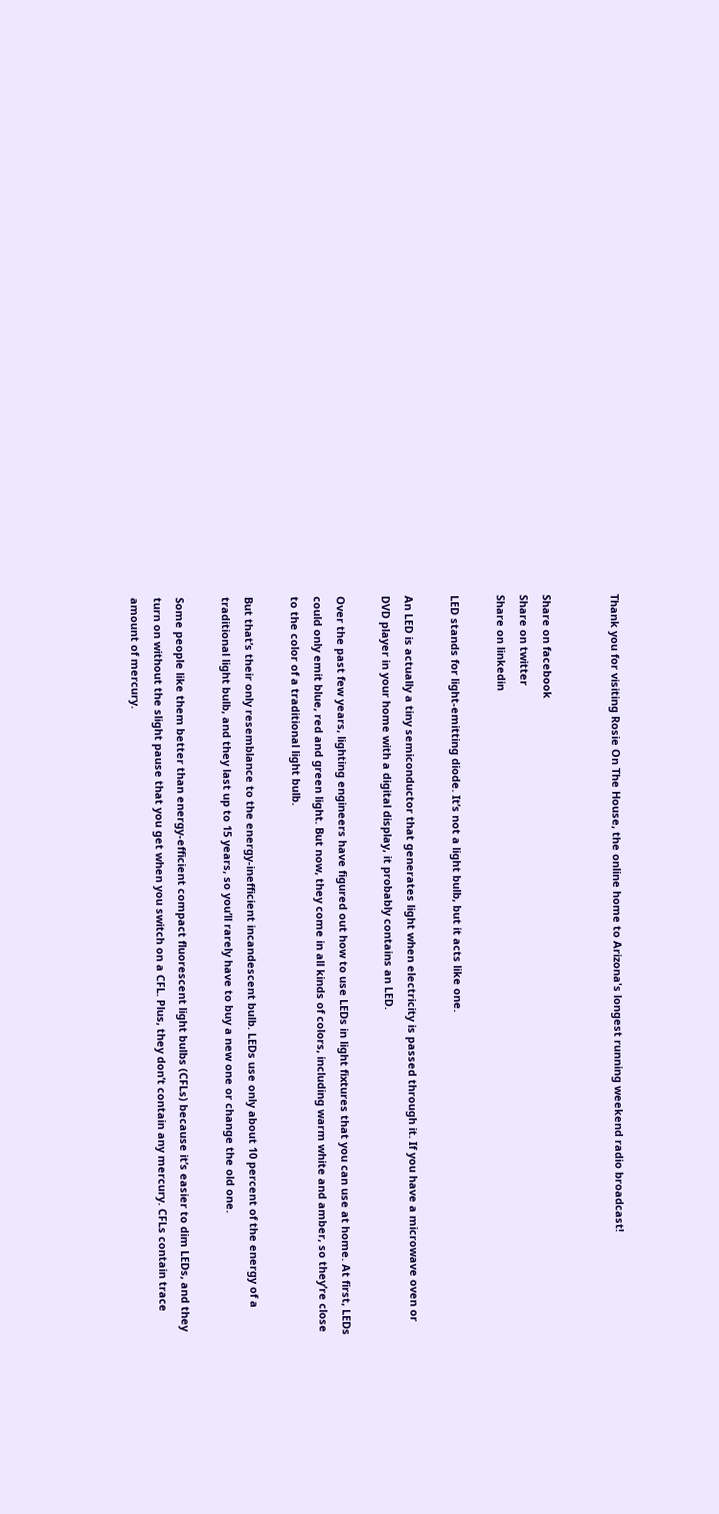Thank you for visiting Rosie On The House, the online home to Arizona's longest running weekend radio broadcast!


Share on facebook
Share on twitter
Share on linkedin

LED stands for light-emitting diode. It’s not a light bulb, but it acts like one.

An LED is actually a tiny semiconductor that generates light when electricity is passed through it. If you have a microwave oven or DVD player in your home with a digital display, it probably contains an LED.

Over the past few years, lighting engineers have figured out how to use LEDs in light fixtures that you can use at home. At first, LEDs could only emit blue, red and green light. But now, they come in all kinds of colors, including warm white and amber, so they’re close to the color of a traditional light bulb.

But that’s their only resemblance to the energy-inefficient incandescent bulb. LEDs use only about 10 percent of the energy of a traditional light bulb, and they last up to 15 years, so you’ll rarely have to buy a new one or change the old one.

Some people like them better than energy-efficient compact fluorescent light bulbs (CFLs) because it’s easier to dim LEDs, and they turn on without the slight pause that you get when you switch on a CFL. Plus, they don’t contain any mercury. CFLs contain trace amount of mercury.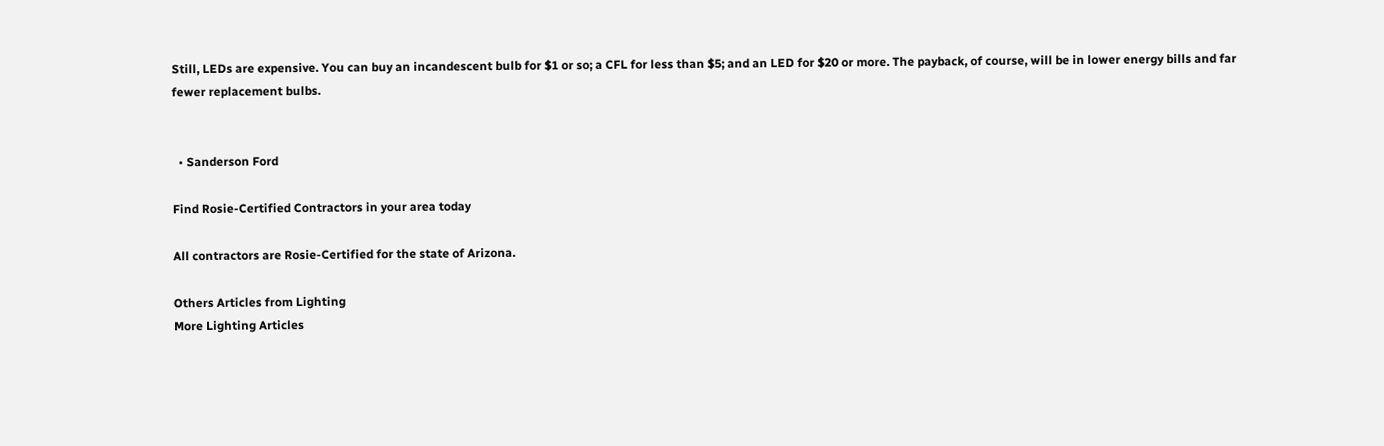Still, LEDs are expensive. You can buy an incandescent bulb for $1 or so; a CFL for less than $5; and an LED for $20 or more. The payback, of course, will be in lower energy bills and far fewer replacement bulbs.


  • Sanderson Ford

Find Rosie-Certified Contractors in your area today

All contractors are Rosie-Certified for the state of Arizona.

Others Articles from Lighting
More Lighting Articles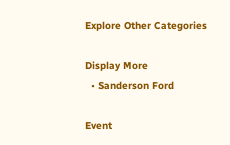Explore Other Categories

Display More
  • Sanderson Ford

Event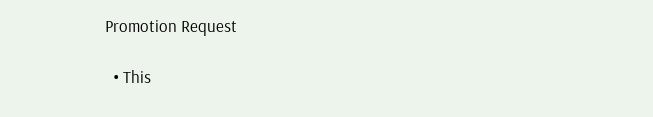Promotion Request

  • This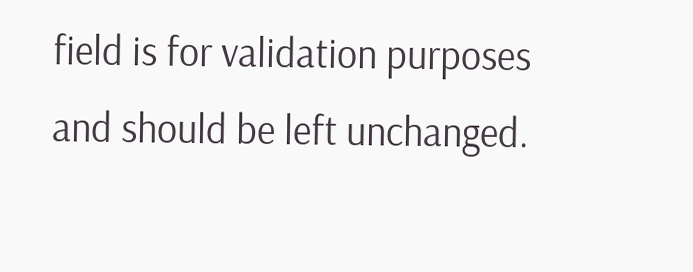field is for validation purposes and should be left unchanged.